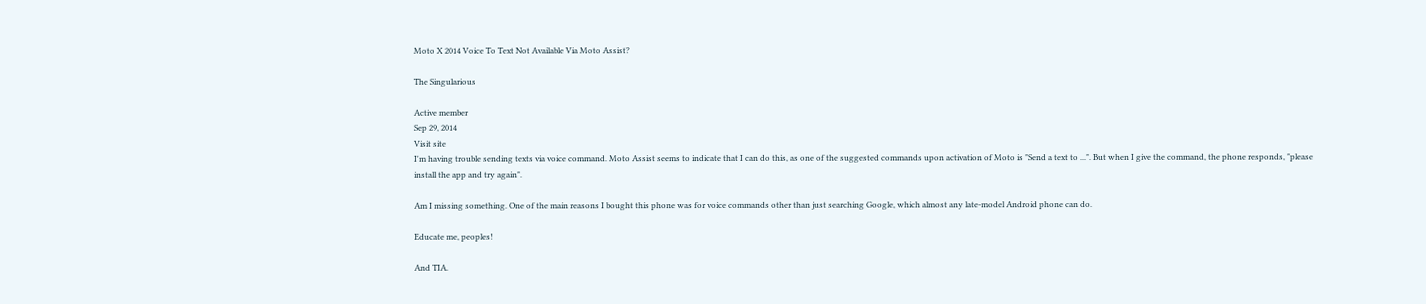Moto X 2014 Voice To Text Not Available Via Moto Assist?

The Singularious

Active member
Sep 29, 2014
Visit site
I'm having trouble sending texts via voice command. Moto Assist seems to indicate that I can do this, as one of the suggested commands upon activation of Moto is "Send a text to ...". But when I give the command, the phone responds, "please install the app and try again".

Am I missing something. One of the main reasons I bought this phone was for voice commands other than just searching Google, which almost any late-model Android phone can do.

Educate me, peoples!

And TIA.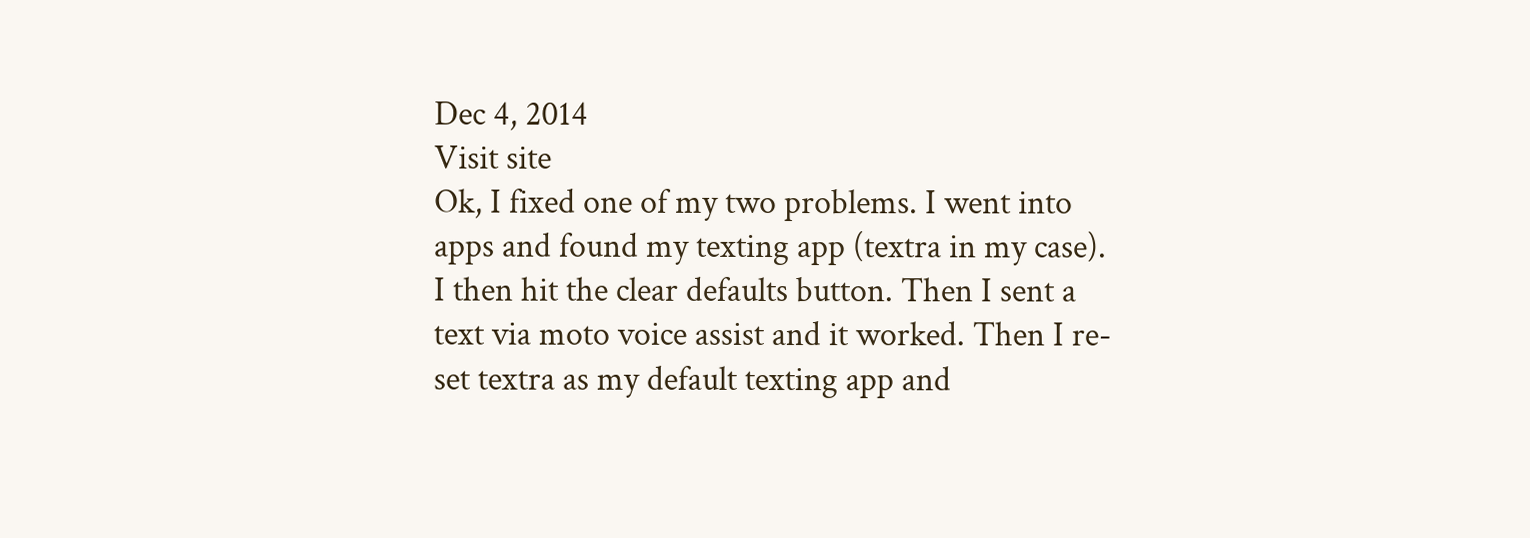Dec 4, 2014
Visit site
Ok, I fixed one of my two problems. I went into apps and found my texting app (textra in my case). I then hit the clear defaults button. Then I sent a text via moto voice assist and it worked. Then I re-set textra as my default texting app and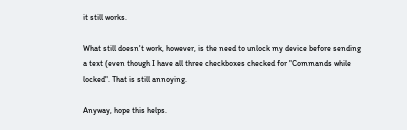it still works.

What still doesn't work, however, is the need to unlock my device before sending a text (even though I have all three checkboxes checked for "Commands while locked". That is still annoying.

Anyway, hope this helps.